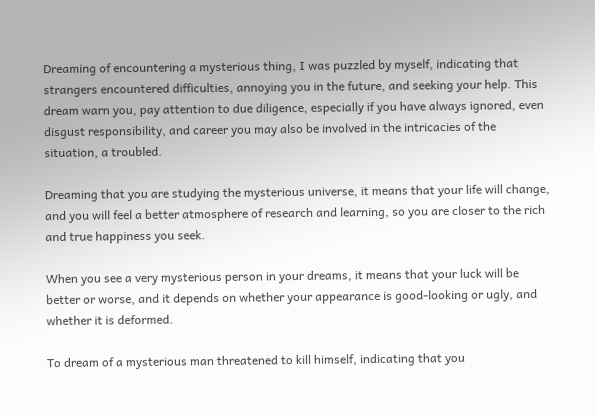Dreaming of encountering a mysterious thing, I was puzzled by myself, indicating that strangers encountered difficulties, annoying you in the future, and seeking your help. This dream warn you, pay attention to due diligence, especially if you have always ignored, even disgust responsibility, and career you may also be involved in the intricacies of the situation, a troubled.

Dreaming that you are studying the mysterious universe, it means that your life will change, and you will feel a better atmosphere of research and learning, so you are closer to the rich and true happiness you seek.

When you see a very mysterious person in your dreams, it means that your luck will be better or worse, and it depends on whether your appearance is good-looking or ugly, and whether it is deformed.

To dream of a mysterious man threatened to kill himself, indicating that you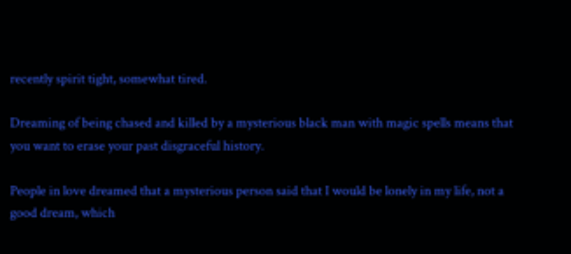recently spirit tight, somewhat tired.

Dreaming of being chased and killed by a mysterious black man with magic spells means that you want to erase your past disgraceful history.

People in love dreamed that a mysterious person said that I would be lonely in my life, not a good dream, which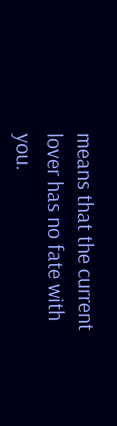means that the current lover has no fate with you.